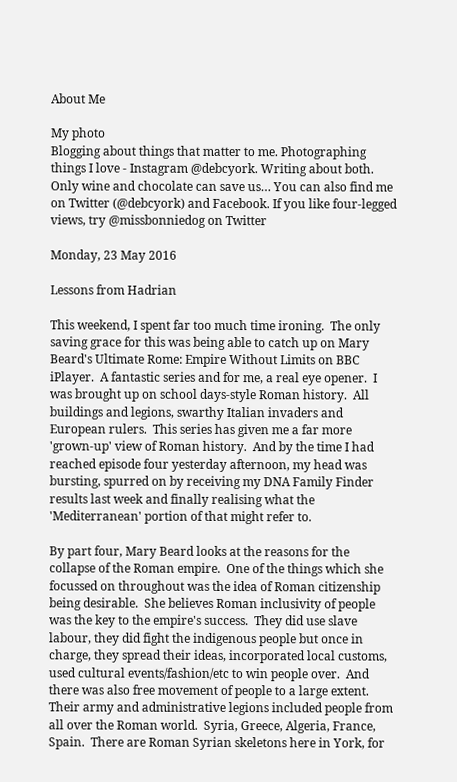About Me

My photo
Blogging about things that matter to me. Photographing things I love - Instagram @debcyork. Writing about both. Only wine and chocolate can save us… You can also find me on Twitter (@debcyork) and Facebook. If you like four-legged views, try @missbonniedog on Twitter

Monday, 23 May 2016

Lessons from Hadrian

This weekend, I spent far too much time ironing.  The only saving grace for this was being able to catch up on Mary Beard's Ultimate Rome: Empire Without Limits on BBC iPlayer.  A fantastic series and for me, a real eye opener.  I was brought up on school days-style Roman history.  All buildings and legions, swarthy Italian invaders and European rulers.  This series has given me a far more 'grown-up' view of Roman history.  And by the time I had reached episode four yesterday afternoon, my head was bursting, spurred on by receiving my DNA Family Finder results last week and finally realising what the 'Mediterranean' portion of that might refer to.

By part four, Mary Beard looks at the reasons for the collapse of the Roman empire.  One of the things which she focussed on throughout was the idea of Roman citizenship being desirable.  She believes Roman inclusivity of people was the key to the empire's success.  They did use slave labour, they did fight the indigenous people but once in charge, they spread their ideas, incorporated local customs, used cultural events/fashion/etc to win people over.  And there was also free movement of people to a large extent.  Their army and administrative legions included people from all over the Roman world.  Syria, Greece, Algeria, France, Spain.  There are Roman Syrian skeletons here in York, for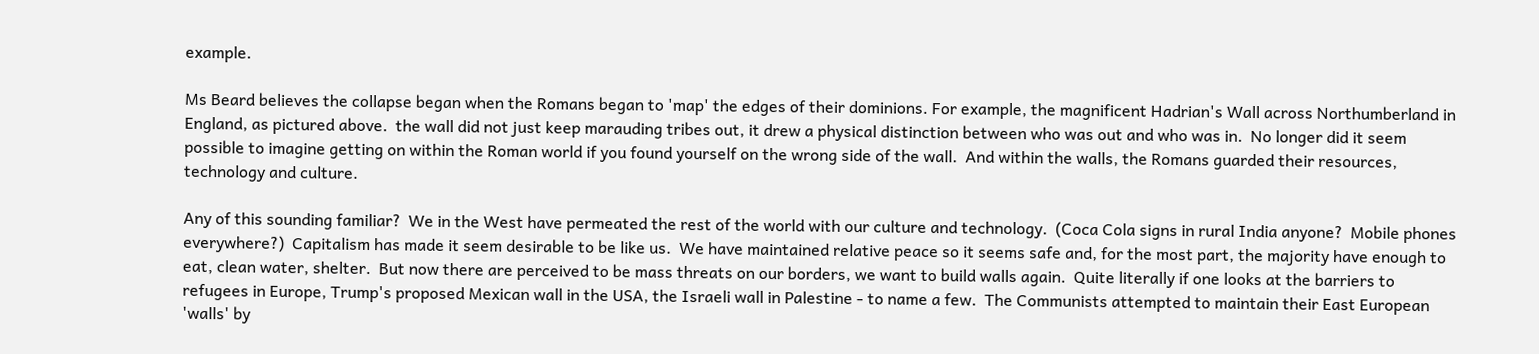example.

Ms Beard believes the collapse began when the Romans began to 'map' the edges of their dominions. For example, the magnificent Hadrian's Wall across Northumberland in England, as pictured above.  the wall did not just keep marauding tribes out, it drew a physical distinction between who was out and who was in.  No longer did it seem possible to imagine getting on within the Roman world if you found yourself on the wrong side of the wall.  And within the walls, the Romans guarded their resources, technology and culture.

Any of this sounding familiar?  We in the West have permeated the rest of the world with our culture and technology.  (Coca Cola signs in rural India anyone?  Mobile phones everywhere?)  Capitalism has made it seem desirable to be like us.  We have maintained relative peace so it seems safe and, for the most part, the majority have enough to eat, clean water, shelter.  But now there are perceived to be mass threats on our borders, we want to build walls again.  Quite literally if one looks at the barriers to refugees in Europe, Trump's proposed Mexican wall in the USA, the Israeli wall in Palestine - to name a few.  The Communists attempted to maintain their East European 'walls' by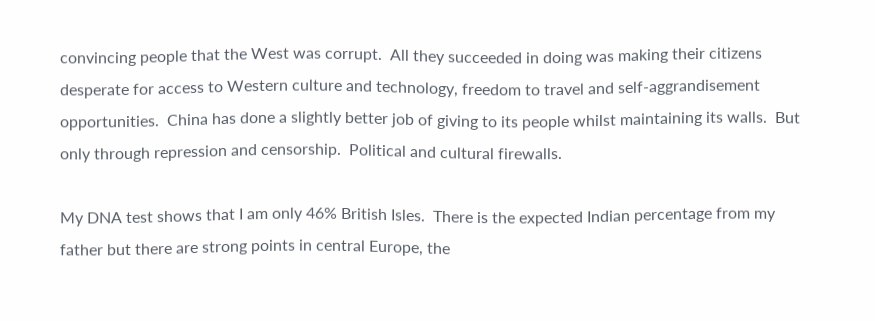convincing people that the West was corrupt.  All they succeeded in doing was making their citizens desperate for access to Western culture and technology, freedom to travel and self-aggrandisement opportunities.  China has done a slightly better job of giving to its people whilst maintaining its walls.  But only through repression and censorship.  Political and cultural firewalls.

My DNA test shows that I am only 46% British Isles.  There is the expected Indian percentage from my father but there are strong points in central Europe, the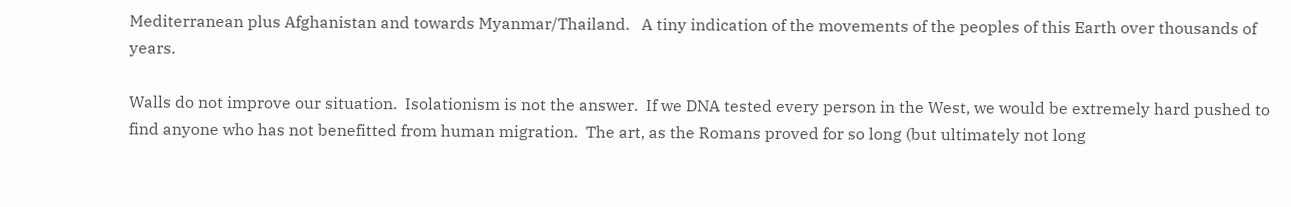Mediterranean plus Afghanistan and towards Myanmar/Thailand.   A tiny indication of the movements of the peoples of this Earth over thousands of years.

Walls do not improve our situation.  Isolationism is not the answer.  If we DNA tested every person in the West, we would be extremely hard pushed to find anyone who has not benefitted from human migration.  The art, as the Romans proved for so long (but ultimately not long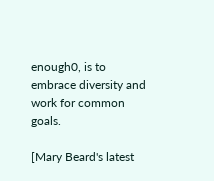enough0, is to embrace diversity and work for common goals.

[Mary Beard's latest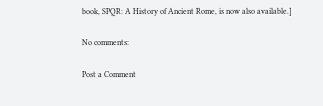book, SPQR: A History of Ancient Rome, is now also available.]

No comments:

Post a Comment